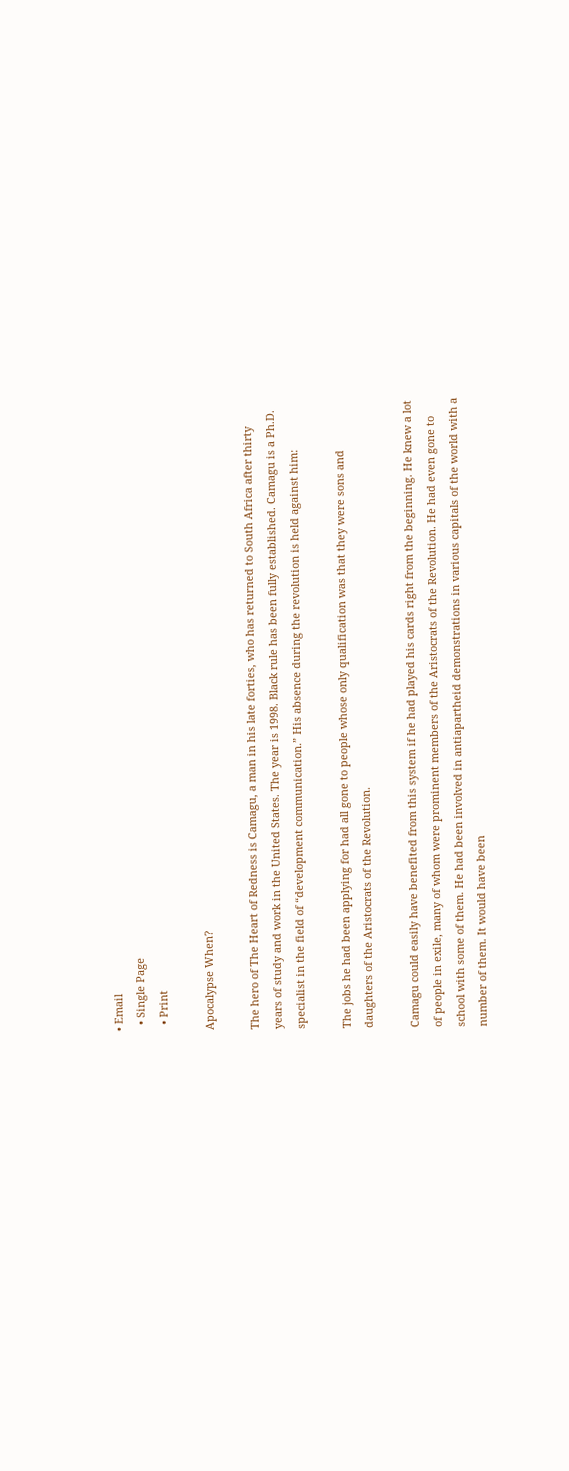• Email
  • Single Page
  • Print

Apocalypse When?

The hero of The Heart of Redness is Camagu, a man in his late forties, who has returned to South Africa after thirty years of study and work in the United States. The year is 1998. Black rule has been fully established. Camagu is a Ph.D. specialist in the field of “development communication.” His absence during the revolution is held against him:

The jobs he had been applying for had all gone to people whose only qualification was that they were sons and daughters of the Aristocrats of the Revolution.

Camagu could easily have benefited from this system if he had played his cards right from the beginning. He knew a lot of people in exile, many of whom were prominent members of the Aristocrats of the Revolution. He had even gone to school with some of them. He had been involved in antiapartheid demonstrations in various capitals of the world with a number of them. It would have been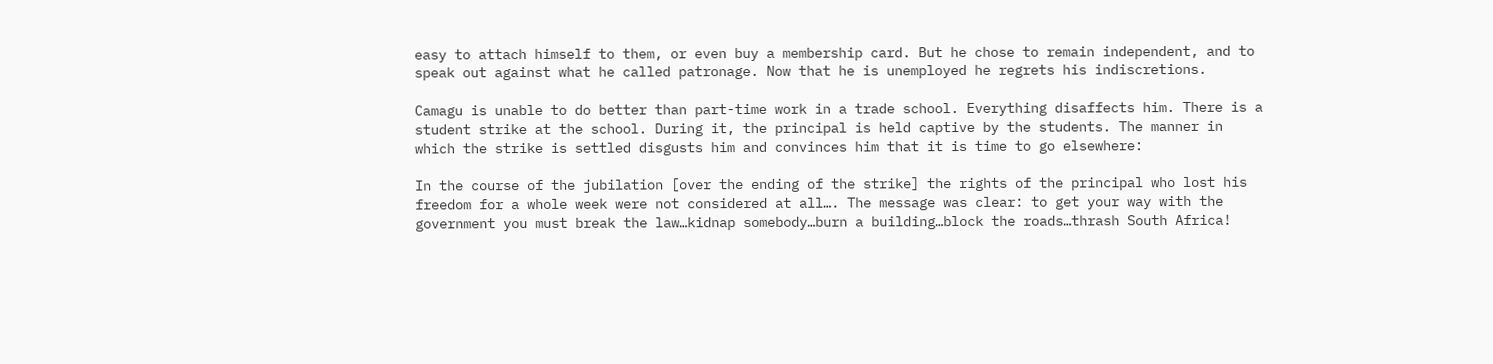easy to attach himself to them, or even buy a membership card. But he chose to remain independent, and to speak out against what he called patronage. Now that he is unemployed he regrets his indiscretions.

Camagu is unable to do better than part-time work in a trade school. Everything disaffects him. There is a student strike at the school. During it, the principal is held captive by the students. The manner in which the strike is settled disgusts him and convinces him that it is time to go elsewhere:

In the course of the jubilation [over the ending of the strike] the rights of the principal who lost his freedom for a whole week were not considered at all…. The message was clear: to get your way with the government you must break the law…kidnap somebody…burn a building…block the roads…thrash South Africa!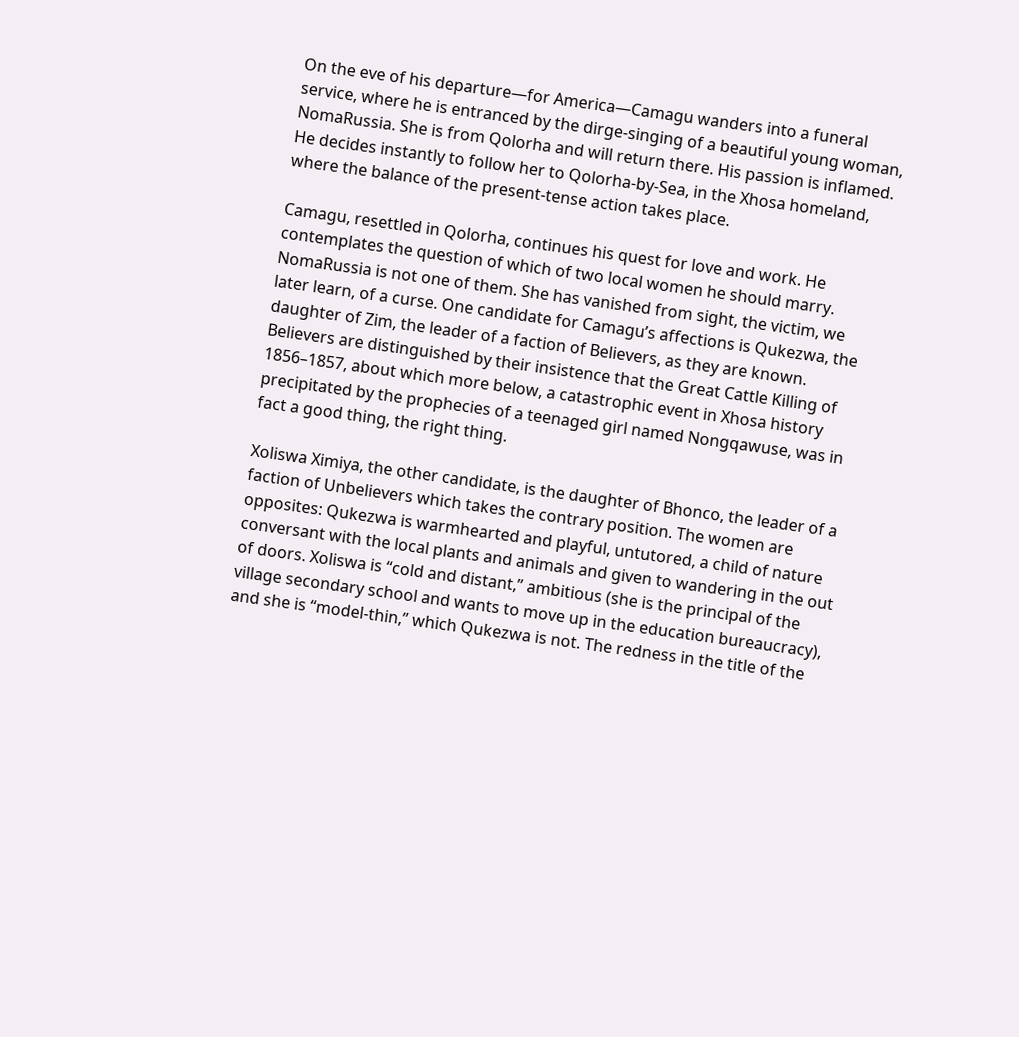On the eve of his departure—for America—Camagu wanders into a funeral service, where he is entranced by the dirge-singing of a beautiful young woman, NomaRussia. She is from Qolorha and will return there. His passion is inflamed. He decides instantly to follow her to Qolorha-by-Sea, in the Xhosa homeland, where the balance of the present-tense action takes place.

Camagu, resettled in Qolorha, continues his quest for love and work. He contemplates the question of which of two local women he should marry. NomaRussia is not one of them. She has vanished from sight, the victim, we later learn, of a curse. One candidate for Camagu’s affections is Qukezwa, the daughter of Zim, the leader of a faction of Believers, as they are known. Believers are distinguished by their insistence that the Great Cattle Killing of 1856–1857, about which more below, a catastrophic event in Xhosa history precipitated by the prophecies of a teenaged girl named Nongqawuse, was in fact a good thing, the right thing.

Xoliswa Ximiya, the other candidate, is the daughter of Bhonco, the leader of a faction of Unbelievers which takes the contrary position. The women are opposites: Qukezwa is warmhearted and playful, untutored, a child of nature conversant with the local plants and animals and given to wandering in the out of doors. Xoliswa is “cold and distant,” ambitious (she is the principal of the village secondary school and wants to move up in the education bureaucracy), and she is “model-thin,” which Qukezwa is not. The redness in the title of the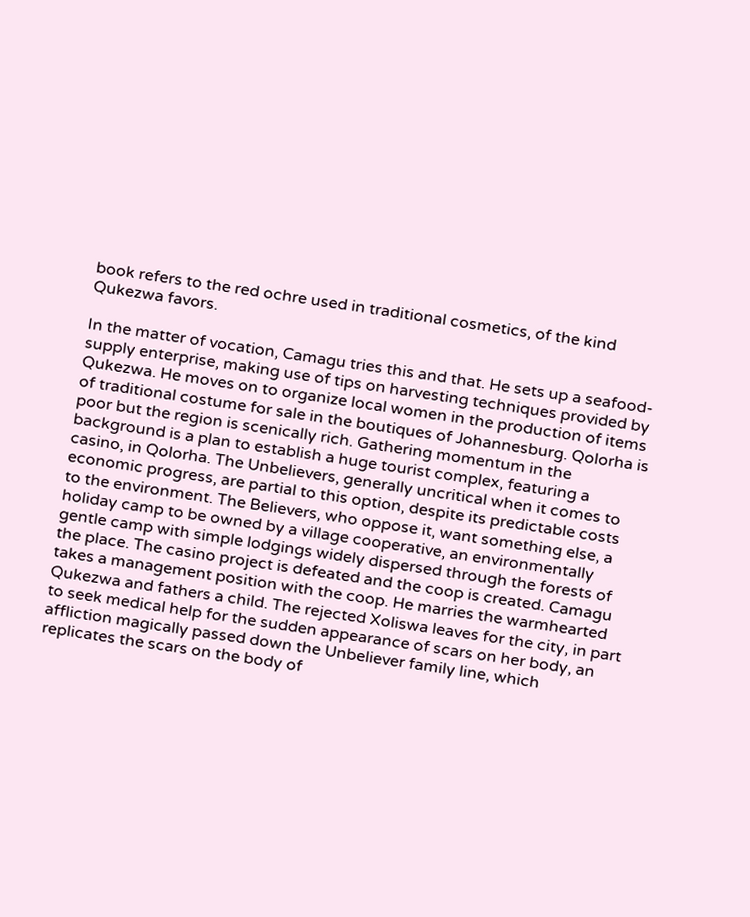book refers to the red ochre used in traditional cosmetics, of the kind Qukezwa favors.

In the matter of vocation, Camagu tries this and that. He sets up a seafood-supply enterprise, making use of tips on harvesting techniques provided by Qukezwa. He moves on to organize local women in the production of items of traditional costume for sale in the boutiques of Johannesburg. Qolorha is poor but the region is scenically rich. Gathering momentum in the background is a plan to establish a huge tourist complex, featuring a casino, in Qolorha. The Unbelievers, generally uncritical when it comes to economic progress, are partial to this option, despite its predictable costs to the environment. The Believers, who oppose it, want something else, a holiday camp to be owned by a village cooperative, an environmentally gentle camp with simple lodgings widely dispersed through the forests of the place. The casino project is defeated and the coop is created. Camagu takes a management position with the coop. He marries the warmhearted Qukezwa and fathers a child. The rejected Xoliswa leaves for the city, in part to seek medical help for the sudden appearance of scars on her body, an affliction magically passed down the Unbeliever family line, which replicates the scars on the body of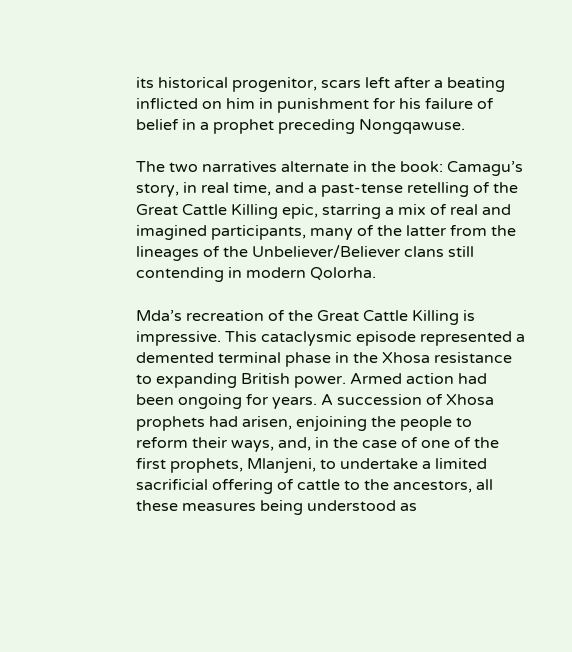its historical progenitor, scars left after a beating inflicted on him in punishment for his failure of belief in a prophet preceding Nongqawuse.

The two narratives alternate in the book: Camagu’s story, in real time, and a past-tense retelling of the Great Cattle Killing epic, starring a mix of real and imagined participants, many of the latter from the lineages of the Unbeliever/Believer clans still contending in modern Qolorha.

Mda’s recreation of the Great Cattle Killing is impressive. This cataclysmic episode represented a demented terminal phase in the Xhosa resistance to expanding British power. Armed action had been ongoing for years. A succession of Xhosa prophets had arisen, enjoining the people to reform their ways, and, in the case of one of the first prophets, Mlanjeni, to undertake a limited sacrificial offering of cattle to the ancestors, all these measures being understood as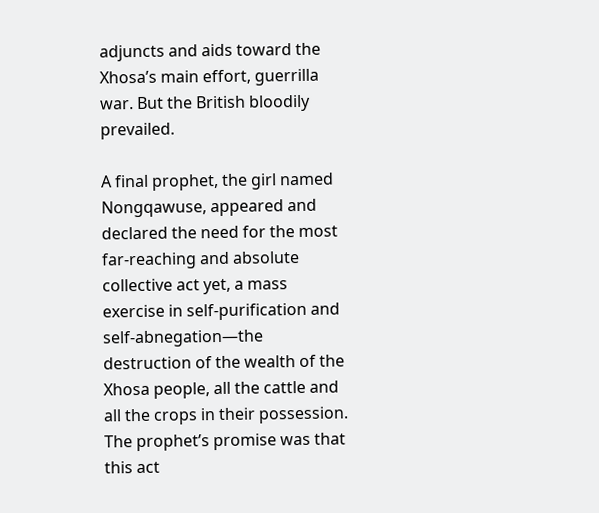adjuncts and aids toward the Xhosa’s main effort, guerrilla war. But the British bloodily prevailed.

A final prophet, the girl named Nongqawuse, appeared and declared the need for the most far-reaching and absolute collective act yet, a mass exercise in self-purification and self-abnegation—the destruction of the wealth of the Xhosa people, all the cattle and all the crops in their possession. The prophet’s promise was that this act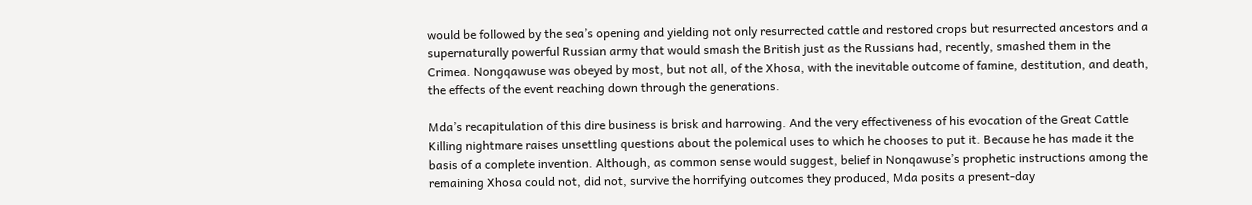would be followed by the sea’s opening and yielding not only resurrected cattle and restored crops but resurrected ancestors and a supernaturally powerful Russian army that would smash the British just as the Russians had, recently, smashed them in the Crimea. Nongqawuse was obeyed by most, but not all, of the Xhosa, with the inevitable outcome of famine, destitution, and death, the effects of the event reaching down through the generations.

Mda’s recapitulation of this dire business is brisk and harrowing. And the very effectiveness of his evocation of the Great Cattle Killing nightmare raises unsettling questions about the polemical uses to which he chooses to put it. Because he has made it the basis of a complete invention. Although, as common sense would suggest, belief in Nonqawuse’s prophetic instructions among the remaining Xhosa could not, did not, survive the horrifying outcomes they produced, Mda posits a present-day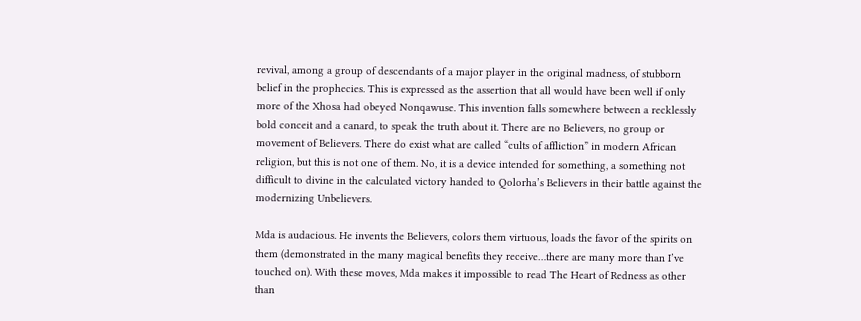revival, among a group of descendants of a major player in the original madness, of stubborn belief in the prophecies. This is expressed as the assertion that all would have been well if only more of the Xhosa had obeyed Nonqawuse. This invention falls somewhere between a recklessly bold conceit and a canard, to speak the truth about it. There are no Believers, no group or movement of Believers. There do exist what are called “cults of affliction” in modern African religion, but this is not one of them. No, it is a device intended for something, a something not difficult to divine in the calculated victory handed to Qolorha’s Believers in their battle against the modernizing Unbelievers.

Mda is audacious. He invents the Believers, colors them virtuous, loads the favor of the spirits on them (demonstrated in the many magical benefits they receive…there are many more than I’ve touched on). With these moves, Mda makes it impossible to read The Heart of Redness as other than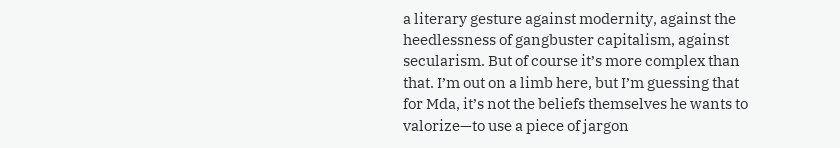a literary gesture against modernity, against the heedlessness of gangbuster capitalism, against secularism. But of course it’s more complex than that. I’m out on a limb here, but I’m guessing that for Mda, it’s not the beliefs themselves he wants to valorize—to use a piece of jargon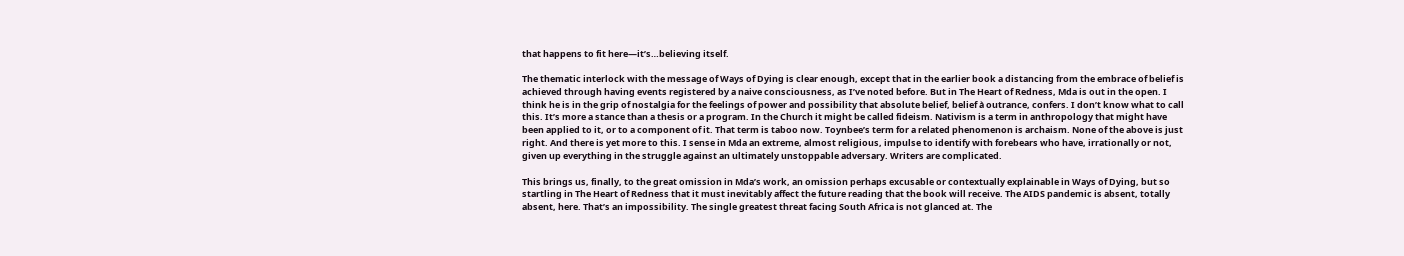that happens to fit here—it’s…believing itself.

The thematic interlock with the message of Ways of Dying is clear enough, except that in the earlier book a distancing from the embrace of belief is achieved through having events registered by a naive consciousness, as I’ve noted before. But in The Heart of Redness, Mda is out in the open. I think he is in the grip of nostalgia for the feelings of power and possibility that absolute belief, belief à outrance, confers. I don’t know what to call this. It’s more a stance than a thesis or a program. In the Church it might be called fideism. Nativism is a term in anthropology that might have been applied to it, or to a component of it. That term is taboo now. Toynbee’s term for a related phenomenon is archaism. None of the above is just right. And there is yet more to this. I sense in Mda an extreme, almost religious, impulse to identify with forebears who have, irrationally or not, given up everything in the struggle against an ultimately unstoppable adversary. Writers are complicated.

This brings us, finally, to the great omission in Mda’s work, an omission perhaps excusable or contextually explainable in Ways of Dying, but so startling in The Heart of Redness that it must inevitably affect the future reading that the book will receive. The AIDS pandemic is absent, totally absent, here. That’s an impossibility. The single greatest threat facing South Africa is not glanced at. The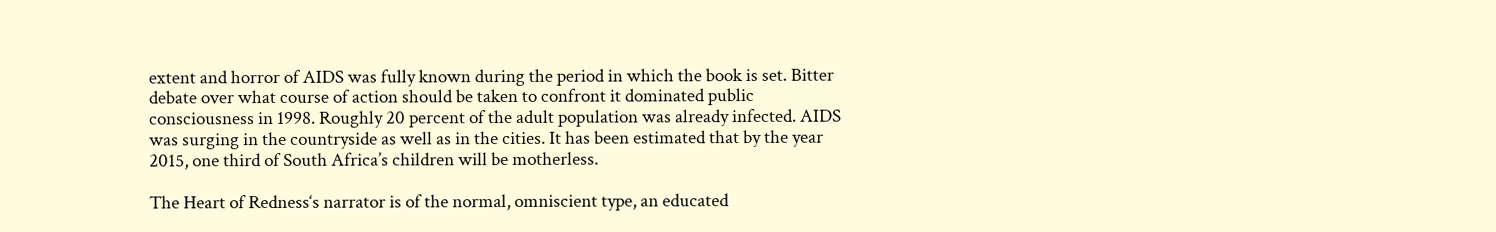extent and horror of AIDS was fully known during the period in which the book is set. Bitter debate over what course of action should be taken to confront it dominated public consciousness in 1998. Roughly 20 percent of the adult population was already infected. AIDS was surging in the countryside as well as in the cities. It has been estimated that by the year 2015, one third of South Africa’s children will be motherless.

The Heart of Redness‘s narrator is of the normal, omniscient type, an educated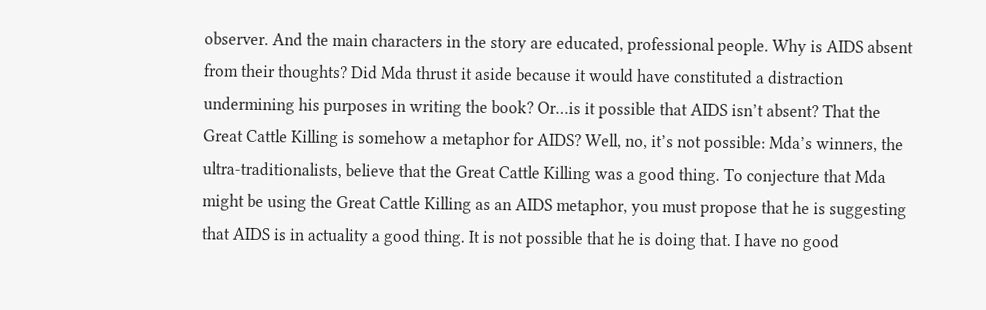observer. And the main characters in the story are educated, professional people. Why is AIDS absent from their thoughts? Did Mda thrust it aside because it would have constituted a distraction undermining his purposes in writing the book? Or…is it possible that AIDS isn’t absent? That the Great Cattle Killing is somehow a metaphor for AIDS? Well, no, it’s not possible: Mda’s winners, the ultra-traditionalists, believe that the Great Cattle Killing was a good thing. To conjecture that Mda might be using the Great Cattle Killing as an AIDS metaphor, you must propose that he is suggesting that AIDS is in actuality a good thing. It is not possible that he is doing that. I have no good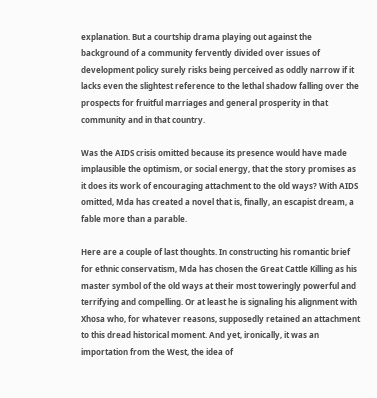explanation. But a courtship drama playing out against the background of a community fervently divided over issues of development policy surely risks being perceived as oddly narrow if it lacks even the slightest reference to the lethal shadow falling over the prospects for fruitful marriages and general prosperity in that community and in that country.

Was the AIDS crisis omitted because its presence would have made implausible the optimism, or social energy, that the story promises as it does its work of encouraging attachment to the old ways? With AIDS omitted, Mda has created a novel that is, finally, an escapist dream, a fable more than a parable.

Here are a couple of last thoughts. In constructing his romantic brief for ethnic conservatism, Mda has chosen the Great Cattle Killing as his master symbol of the old ways at their most toweringly powerful and terrifying and compelling. Or at least he is signaling his alignment with Xhosa who, for whatever reasons, supposedly retained an attachment to this dread historical moment. And yet, ironically, it was an importation from the West, the idea of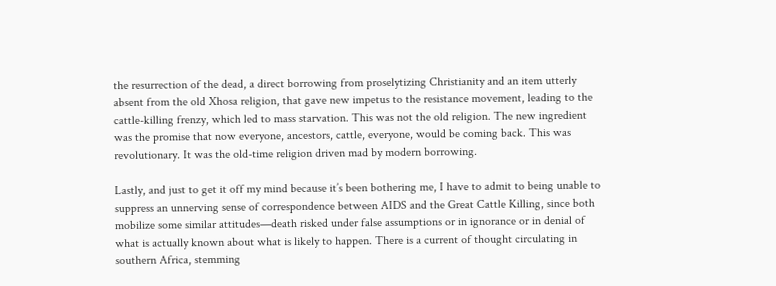the resurrection of the dead, a direct borrowing from proselytizing Christianity and an item utterly absent from the old Xhosa religion, that gave new impetus to the resistance movement, leading to the cattle-killing frenzy, which led to mass starvation. This was not the old religion. The new ingredient was the promise that now everyone, ancestors, cattle, everyone, would be coming back. This was revolutionary. It was the old-time religion driven mad by modern borrowing.

Lastly, and just to get it off my mind because it’s been bothering me, I have to admit to being unable to suppress an unnerving sense of correspondence between AIDS and the Great Cattle Killing, since both mobilize some similar attitudes—death risked under false assumptions or in ignorance or in denial of what is actually known about what is likely to happen. There is a current of thought circulating in southern Africa, stemming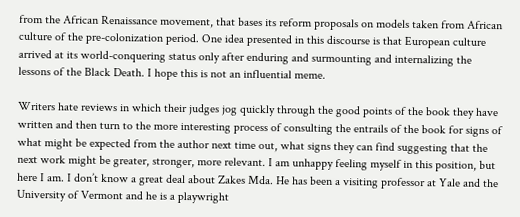from the African Renaissance movement, that bases its reform proposals on models taken from African culture of the pre-colonization period. One idea presented in this discourse is that European culture arrived at its world-conquering status only after enduring and surmounting and internalizing the lessons of the Black Death. I hope this is not an influential meme.

Writers hate reviews in which their judges jog quickly through the good points of the book they have written and then turn to the more interesting process of consulting the entrails of the book for signs of what might be expected from the author next time out, what signs they can find suggesting that the next work might be greater, stronger, more relevant. I am unhappy feeling myself in this position, but here I am. I don’t know a great deal about Zakes Mda. He has been a visiting professor at Yale and the University of Vermont and he is a playwright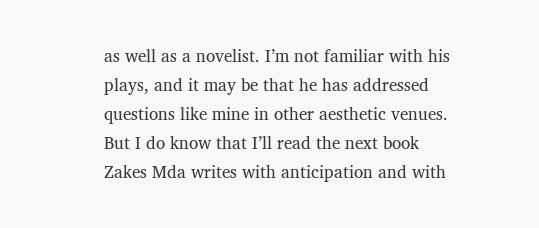as well as a novelist. I’m not familiar with his plays, and it may be that he has addressed questions like mine in other aesthetic venues. But I do know that I’ll read the next book Zakes Mda writes with anticipation and with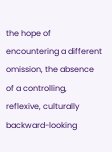the hope of encountering a different omission, the absence of a controlling, reflexive, culturally backward-looking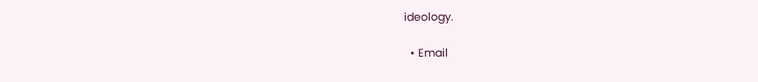ideology.

  • Email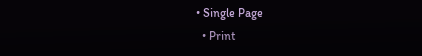• Single Page
  • Print